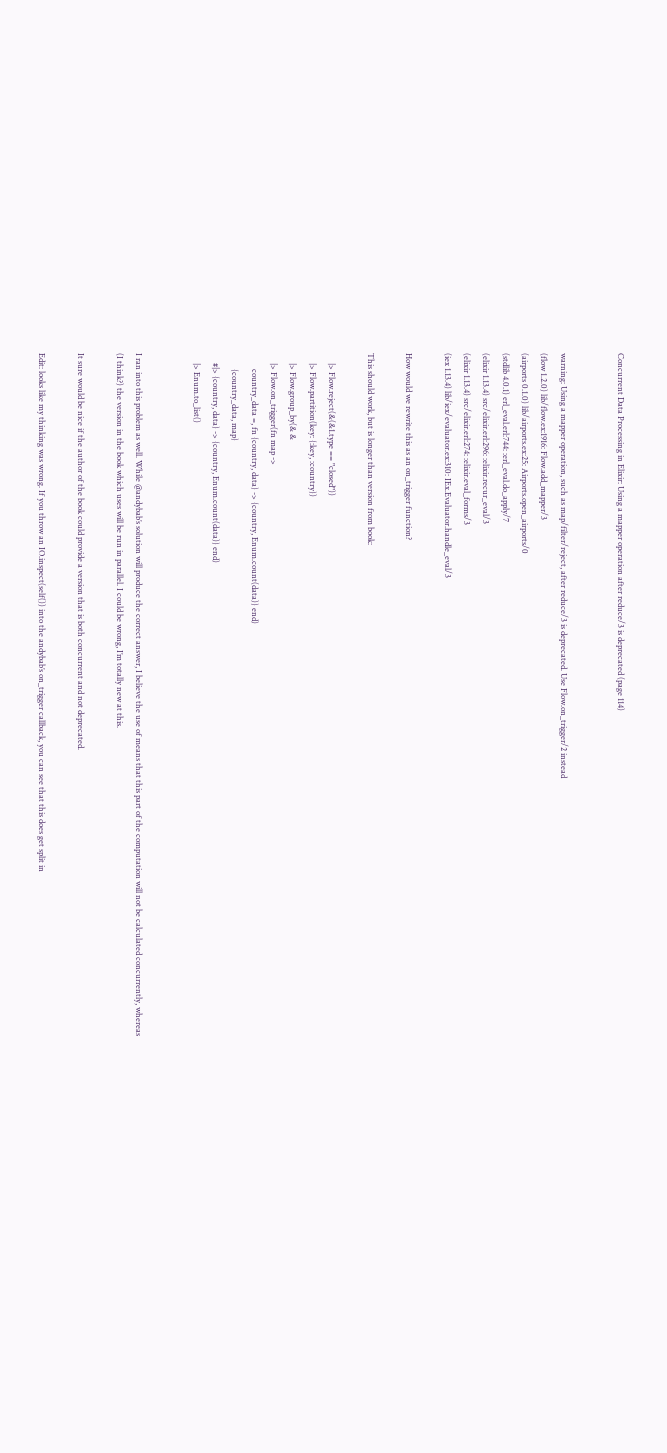Concurrent Data Processing in Elixir: Using a mapper operation after reduce/3 is deprecated (page 114)


warning: Using a mapper operation, such as map/filter/reject, after reduce/3 is deprecated. Use Flow.on_trigger/2 instead
(flow 1.2.0) lib/flow.ex:1916: Flow.add_mapper/3
(airports 0.1.0) lib/airports.ex:25: Airports.open_airports/0
(stdlib 4.0.1) erl_eval.erl:744: :erl_eval.do_apply/7
(elixir 1.13.4) src/elixir.erl:296: :elixir.recur_eval/3
(elixir 1.13.4) src/elixir.erl:274: :elixir.eval_forms/3
(iex 1.13.4) lib/iex/evaluator.ex:310: IEx.Evaluator.handle_eval/3

How would we rewrite this as an on_trigger function?

This should work, but is longer than version from book:

     |> Flow.reject(&(&1.type == "closed"))
     |> Flow.partition(key: {:key, :country})
     |> Flow.group_by(& &
     |> Flow.on_trigger(fn map ->
        country_data =, fn {country, data} -> {country, Enum.count(data)} end)
        {country_data, map}
     #|> {country, data} -> {country, Enum.count(data)} end)
     |> Enum.to_list()


I ran into this problem as well. While @andybab’s solution will produce the correct answer, I believe the use of means that this part of the computation will not be calculated concurrently, whereas (I think?) the version in the book which uses will be run in parallel. I could be wrong, I’m totally new at this.

It sure would be nice if the author of the book could provide a version that is both concurrent and not deprecated.

Edit: looks like my thinking was wrong. If you throw an IO.inspect(self()) into the andybab’s on_trigger callback, you can see that this does get split in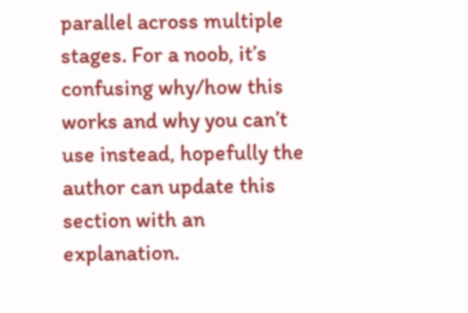parallel across multiple stages. For a noob, it’s confusing why/how this works and why you can’t use instead, hopefully the author can update this section with an explanation.